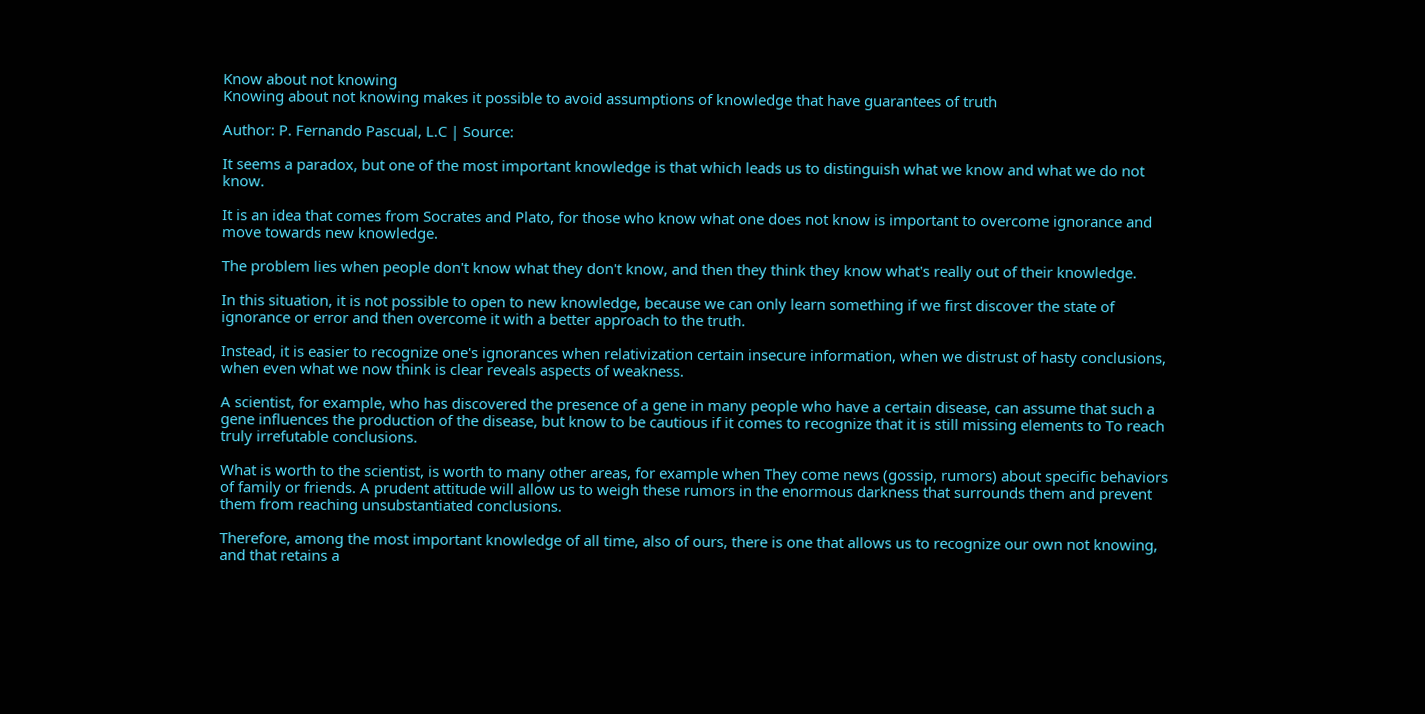Know about not knowing
Knowing about not knowing makes it possible to avoid assumptions of knowledge that have guarantees of truth

Author: P. Fernando Pascual, L.C | Source:

It seems a paradox, but one of the most important knowledge is that which leads us to distinguish what we know and what we do not know.

It is an idea that comes from Socrates and Plato, for those who know what one does not know is important to overcome ignorance and move towards new knowledge.

The problem lies when people don't know what they don't know, and then they think they know what's really out of their knowledge.

In this situation, it is not possible to open to new knowledge, because we can only learn something if we first discover the state of ignorance or error and then overcome it with a better approach to the truth.

Instead, it is easier to recognize one's ignorances when relativization certain insecure information, when we distrust of hasty conclusions, when even what we now think is clear reveals aspects of weakness.

A scientist, for example, who has discovered the presence of a gene in many people who have a certain disease, can assume that such a gene influences the production of the disease, but know to be cautious if it comes to recognize that it is still missing elements to To reach truly irrefutable conclusions.

What is worth to the scientist, is worth to many other areas, for example when They come news (gossip, rumors) about specific behaviors of family or friends. A prudent attitude will allow us to weigh these rumors in the enormous darkness that surrounds them and prevent them from reaching unsubstantiated conclusions.

Therefore, among the most important knowledge of all time, also of ours, there is one that allows us to recognize our own not knowing, and that retains a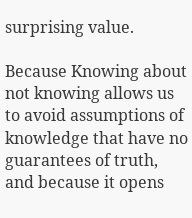surprising value.

Because Knowing about not knowing allows us to avoid assumptions of knowledge that have no guarantees of truth, and because it opens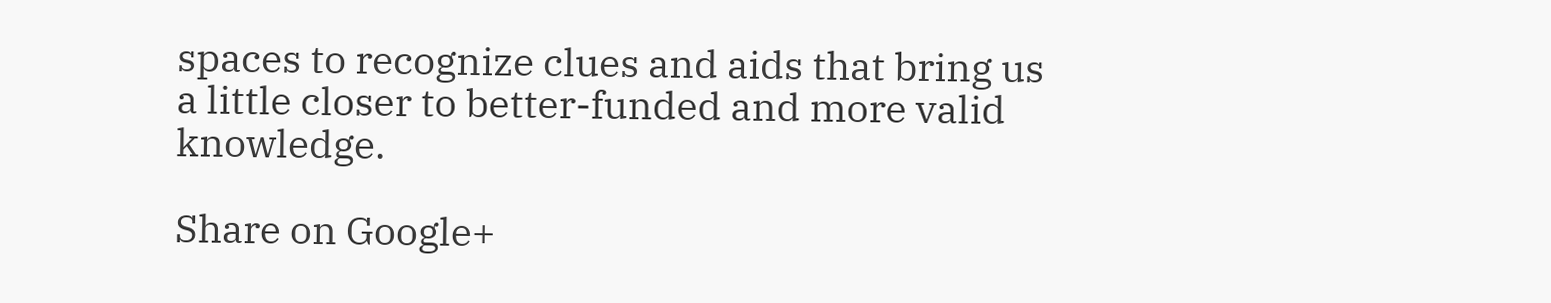spaces to recognize clues and aids that bring us a little closer to better-funded and more valid knowledge.

Share on Google+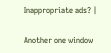Inappropriate ads? |

Another one window